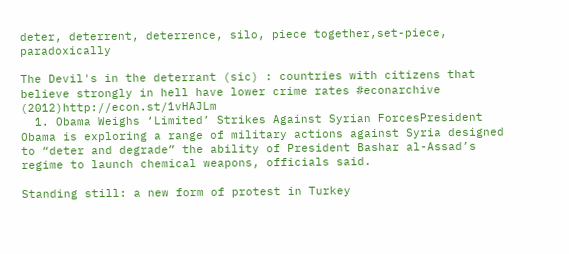deter, deterrent, deterrence, silo, piece together,set-piece, paradoxically

The Devil's in the deterrant (sic) : countries with citizens that believe strongly in hell have lower crime rates #econarchive (2012)http://econ.st/1vHAJLm
  1. Obama Weighs ‘Limited’ Strikes Against Syrian ForcesPresident Obama is exploring a range of military actions against Syria designed to “deter and degrade” the ability of President Bashar al-Assad’s regime to launch chemical weapons, officials said.

Standing still: a new form of protest in Turkey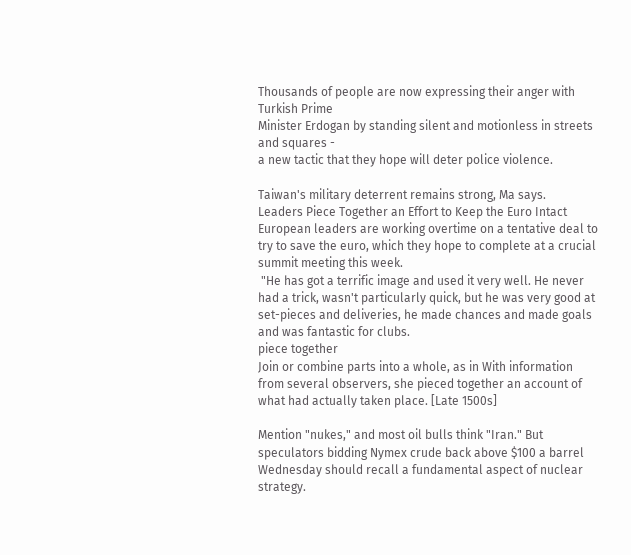Thousands of people are now expressing their anger with Turkish Prime
Minister Erdogan by standing silent and motionless in streets and squares -
a new tactic that they hope will deter police violence.

Taiwan's military deterrent remains strong, Ma says.
Leaders Piece Together an Effort to Keep the Euro Intact
European leaders are working overtime on a tentative deal to try to save the euro, which they hope to complete at a crucial summit meeting this week.
 "He has got a terrific image and used it very well. He never had a trick, wasn't particularly quick, but he was very good at set-pieces and deliveries, he made chances and made goals and was fantastic for clubs.
piece together
Join or combine parts into a whole, as in With information from several observers, she pieced together an account of what had actually taken place. [Late 1500s]

Mention "nukes," and most oil bulls think "Iran." But speculators bidding Nymex crude back above $100 a barrel Wednesday should recall a fundamental aspect of nuclear strategy.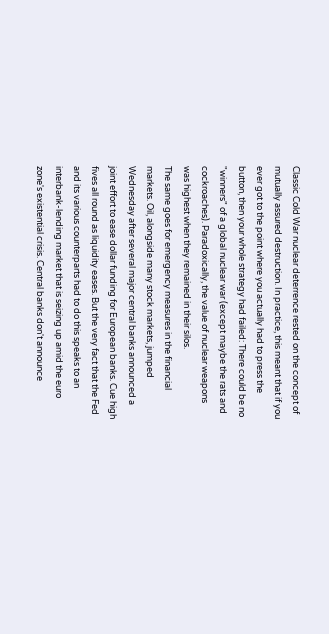Classic Cold War nuclear deterrence rested on the concept of mutually assured destruction. In practice, this meant that if you ever got to the point where you actually had to press the button, then your whole strategy had failed: There could be no "winners" of a global nuclear war (except maybe the rats and cockroaches). Paradoxically, the value of nuclear weapons was highest when they remained in their silos.
The same goes for emergency measures in the financial markets. Oil, alongside many stock markets, jumped Wednesday after several major central banks announced a joint effort to ease dollar funding for European banks. Cue high fives all round as liquidity eases. But the very fact that the Fed and its various counterparts had to do this speaks to an interbank-lending market that is seizing up amid the euro zone's existential crisis. Central banks don't announce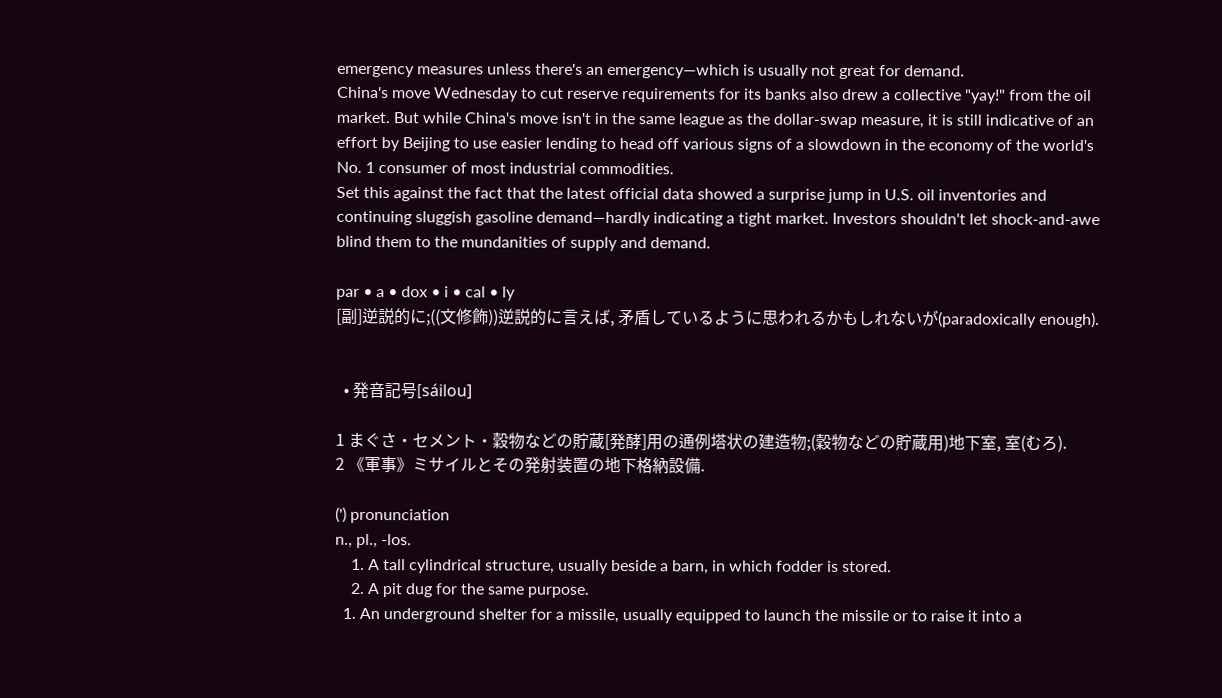emergency measures unless there's an emergency—which is usually not great for demand.
China's move Wednesday to cut reserve requirements for its banks also drew a collective "yay!" from the oil market. But while China's move isn't in the same league as the dollar-swap measure, it is still indicative of an effort by Beijing to use easier lending to head off various signs of a slowdown in the economy of the world's No. 1 consumer of most industrial commodities.
Set this against the fact that the latest official data showed a surprise jump in U.S. oil inventories and continuing sluggish gasoline demand—hardly indicating a tight market. Investors shouldn't let shock-and-awe blind them to the mundanities of supply and demand.

par • a • dox • i • cal • ly
[副]逆説的に;((文修飾))逆説的に言えば, 矛盾しているように思われるかもしれないが(paradoxically enough).


  • 発音記号[sáilou]

1 まぐさ・セメント・穀物などの貯蔵[発酵]用の通例塔状の建造物;(穀物などの貯蔵用)地下室, 室(むろ).
2 《軍事》ミサイルとその発射装置の地下格納設備.

(') pronunciation
n., pl., -los.
    1. A tall cylindrical structure, usually beside a barn, in which fodder is stored.
    2. A pit dug for the same purpose.
  1. An underground shelter for a missile, usually equipped to launch the missile or to raise it into a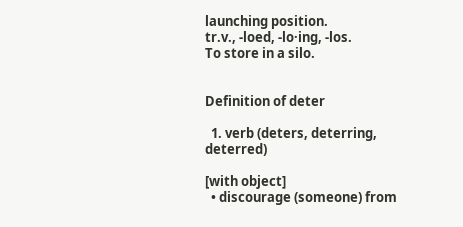launching position.
tr.v., -loed, -lo·ing, -los.
To store in a silo.


Definition of deter

  1. verb (deters, deterring, deterred)

[with object]
  • discourage (someone) from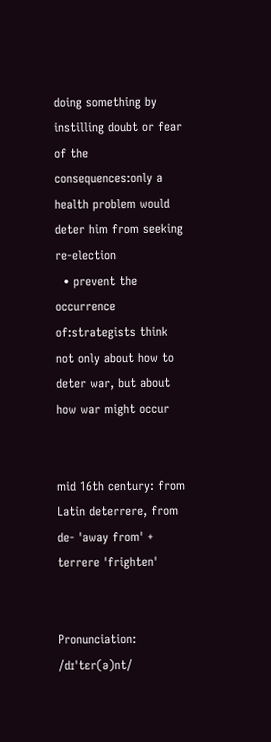doing something by instilling doubt or fear of the consequences:only a health problem would deter him from seeking re-election
  • prevent the occurrence of:strategists think not only about how to deter war, but about how war might occur


mid 16th century: from Latin deterrere, from de- 'away from' + terrere 'frighten'


Pronunciation: /dɪˈtɛr(ə)nt/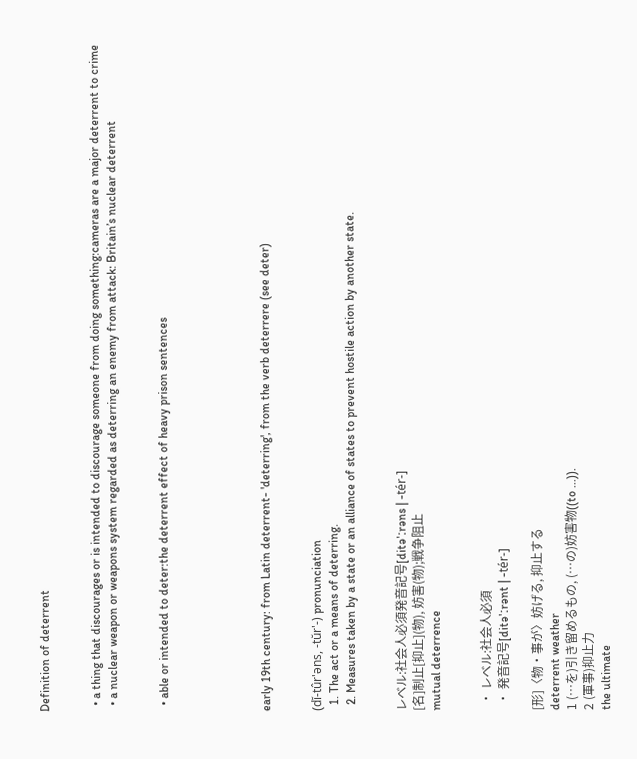Definition of deterrent


  • a thing that discourages or is intended to discourage someone from doing something:cameras are a major deterrent to crime
  • a nuclear weapon or weapons system regarded as deterring an enemy from attack: Britain’s nuclear deterrent


  • able or intended to deter:the deterrent effect of heavy prison sentences





early 19th century: from Latin deterrent- 'deterring', from the verb deterrere (see deter)


(dĭ-tûr'əns, -tŭr'-) pronunciation
  1. The act or a means of deterring.
  2. Measures taken by a state or an alliance of states to prevent hostile action by another state.


レベル:社会人必須発音記号[ditə'ːrəns | -tér-]
[名]制止[抑止](物), 妨害(物);戦争阻止
mutual deterrence


  • レベル:社会人必須
  • 発音記号[ditə'ːrənt | -tér-]

[形]〈物・事が〉妨げる, 抑止する
deterrent weather
1 (…を)引き留めるもの, (…の)妨害物((to ...)).
2 (軍事)抑止力
the ultimate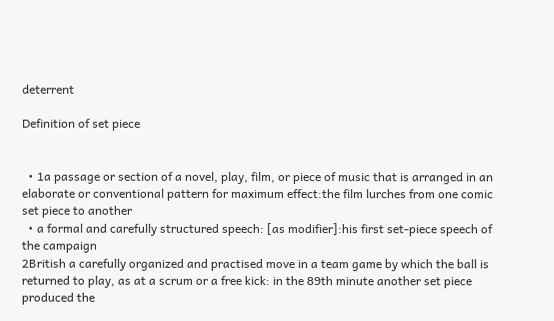deterrent

Definition of set piece


  • 1a passage or section of a novel, play, film, or piece of music that is arranged in an elaborate or conventional pattern for maximum effect:the film lurches from one comic set piece to another
  • a formal and carefully structured speech: [as modifier]:his first set-piece speech of the campaign
2British a carefully organized and practised move in a team game by which the ball is returned to play, as at a scrum or a free kick: in the 89th minute another set piece produced the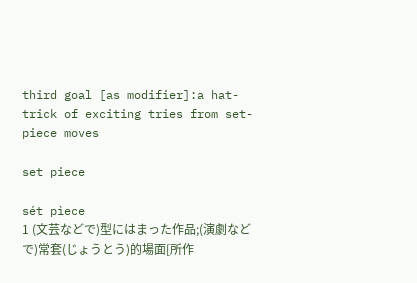third goal [as modifier]:a hat-trick of exciting tries from set-piece moves

set piece

sét pìece
1 (文芸などで)型にはまった作品;(演劇などで)常套(じょうとう)的場面[所作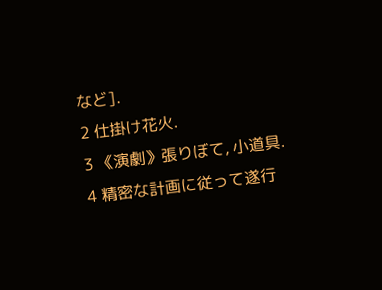など].
2 仕掛け花火.
3 《演劇》張りぼて, 小道具.
4 精密な計画に従って遂行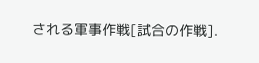される軍事作戦[試合の作戦].